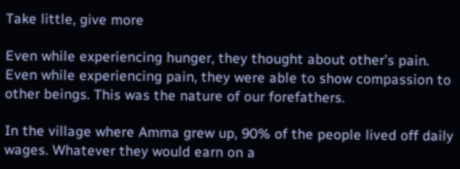Take little, give more

Even while experiencing hunger, they thought about other’s pain. Even while experiencing pain, they were able to show compassion to other beings. This was the nature of our forefathers.

In the village where Amma grew up, 90% of the people lived off daily wages. Whatever they would earn on a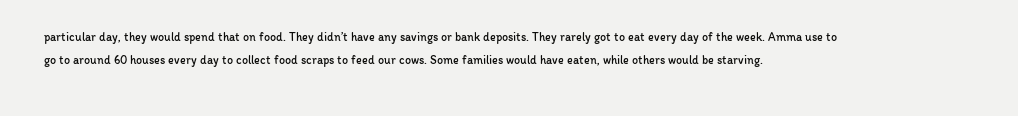particular day, they would spend that on food. They didn’t have any savings or bank deposits. They rarely got to eat every day of the week. Amma use to go to around 60 houses every day to collect food scraps to feed our cows. Some families would have eaten, while others would be starving.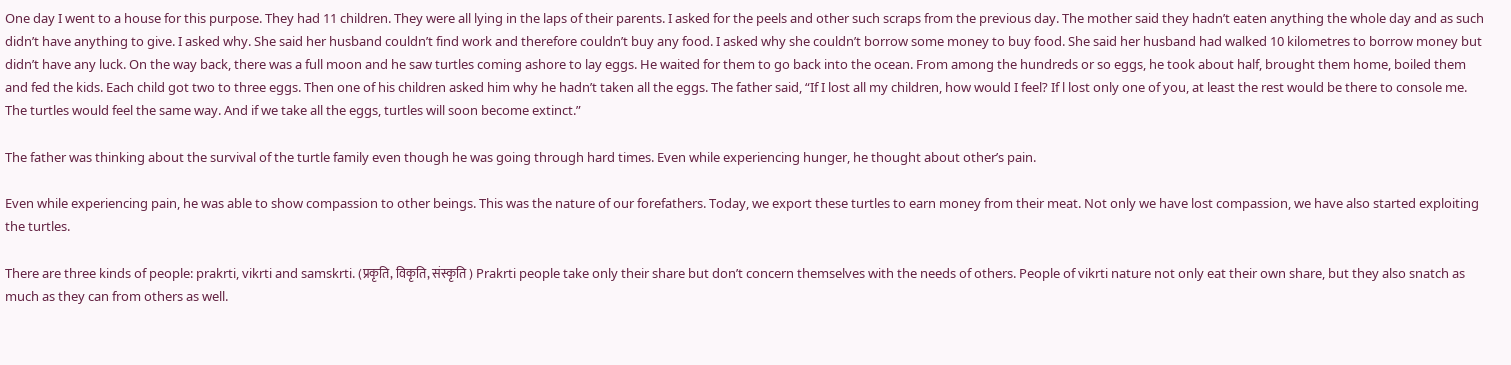One day I went to a house for this purpose. They had 11 children. They were all lying in the laps of their parents. I asked for the peels and other such scraps from the previous day. The mother said they hadn’t eaten anything the whole day and as such didn’t have anything to give. I asked why. She said her husband couldn’t find work and therefore couldn’t buy any food. I asked why she couldn’t borrow some money to buy food. She said her husband had walked 10 kilometres to borrow money but didn’t have any luck. On the way back, there was a full moon and he saw turtles coming ashore to lay eggs. He waited for them to go back into the ocean. From among the hundreds or so eggs, he took about half, brought them home, boiled them and fed the kids. Each child got two to three eggs. Then one of his children asked him why he hadn’t taken all the eggs. The father said, “If I lost all my children, how would I feel? If l lost only one of you, at least the rest would be there to console me. The turtles would feel the same way. And if we take all the eggs, turtles will soon become extinct.”

The father was thinking about the survival of the turtle family even though he was going through hard times. Even while experiencing hunger, he thought about other’s pain.

Even while experiencing pain, he was able to show compassion to other beings. This was the nature of our forefathers. Today, we export these turtles to earn money from their meat. Not only we have lost compassion, we have also started exploiting the turtles.

There are three kinds of people: prakrti, vikrti and samskrti. (प्रकृति, विकृति, संस्कृति ) Prakrti people take only their share but don’t concern themselves with the needs of others. People of vikrti nature not only eat their own share, but they also snatch as much as they can from others as well.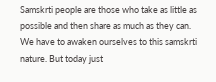Samskrti people are those who take as little as possible and then share as much as they can. We have to awaken ourselves to this samskrti nature. But today just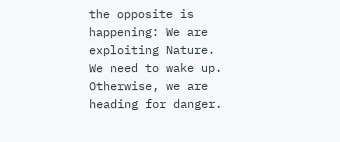the opposite is happening: We are exploiting Nature. We need to wake up. Otherwise, we are heading for danger.